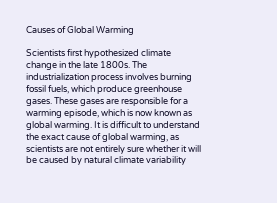Causes of Global Warming

Scientists first hypothesized climate change in the late 1800s. The industrialization process involves burning fossil fuels, which produce greenhouse gases. These gases are responsible for a warming episode, which is now known as global warming. It is difficult to understand the exact cause of global warming, as scientists are not entirely sure whether it will be caused by natural climate variability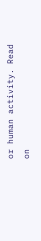or human activity. Read on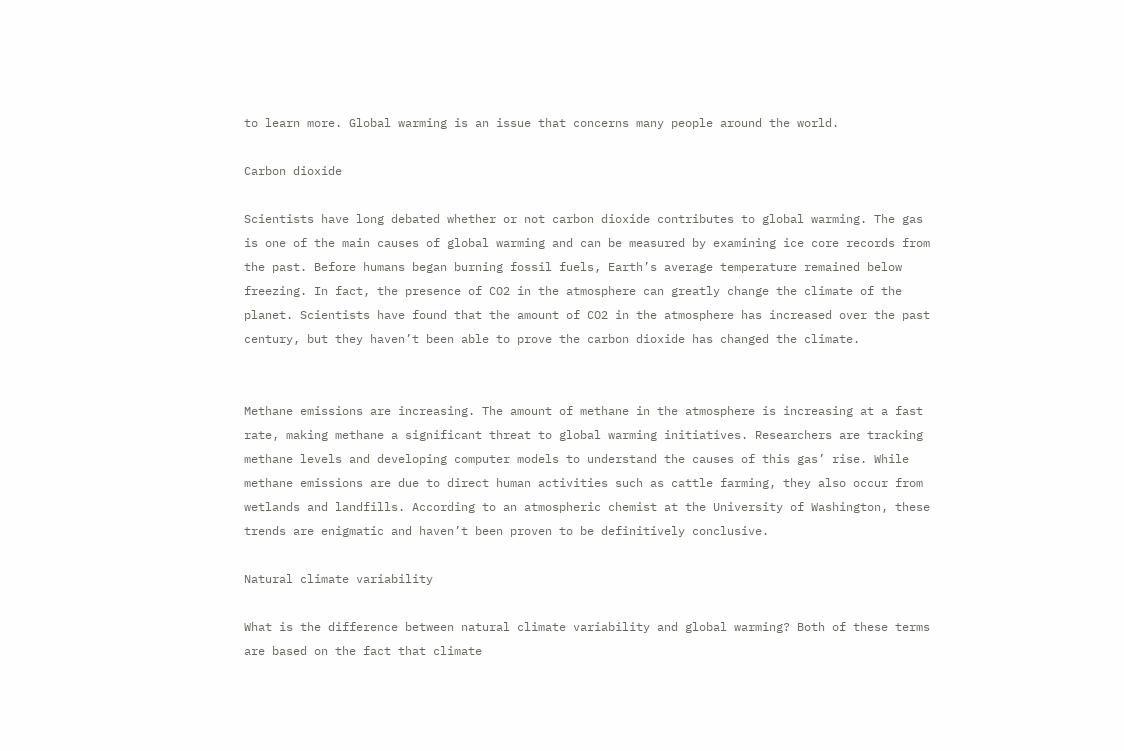to learn more. Global warming is an issue that concerns many people around the world.

Carbon dioxide

Scientists have long debated whether or not carbon dioxide contributes to global warming. The gas is one of the main causes of global warming and can be measured by examining ice core records from the past. Before humans began burning fossil fuels, Earth’s average temperature remained below freezing. In fact, the presence of CO2 in the atmosphere can greatly change the climate of the planet. Scientists have found that the amount of CO2 in the atmosphere has increased over the past century, but they haven’t been able to prove the carbon dioxide has changed the climate.


Methane emissions are increasing. The amount of methane in the atmosphere is increasing at a fast rate, making methane a significant threat to global warming initiatives. Researchers are tracking methane levels and developing computer models to understand the causes of this gas’ rise. While methane emissions are due to direct human activities such as cattle farming, they also occur from wetlands and landfills. According to an atmospheric chemist at the University of Washington, these trends are enigmatic and haven’t been proven to be definitively conclusive.

Natural climate variability

What is the difference between natural climate variability and global warming? Both of these terms are based on the fact that climate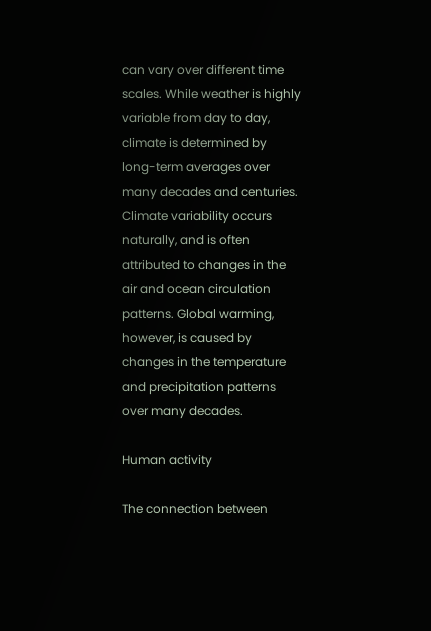can vary over different time scales. While weather is highly variable from day to day, climate is determined by long-term averages over many decades and centuries. Climate variability occurs naturally, and is often attributed to changes in the air and ocean circulation patterns. Global warming, however, is caused by changes in the temperature and precipitation patterns over many decades.

Human activity

The connection between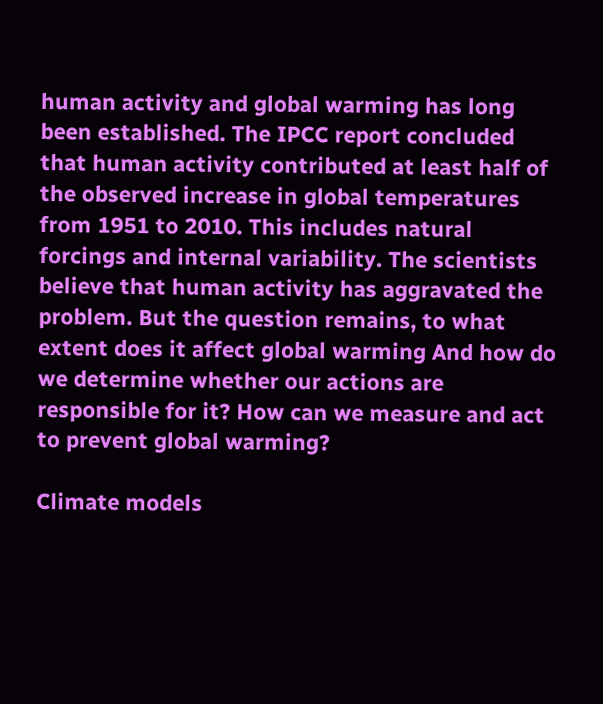human activity and global warming has long been established. The IPCC report concluded that human activity contributed at least half of the observed increase in global temperatures from 1951 to 2010. This includes natural forcings and internal variability. The scientists believe that human activity has aggravated the problem. But the question remains, to what extent does it affect global warming And how do we determine whether our actions are responsible for it? How can we measure and act to prevent global warming?

Climate models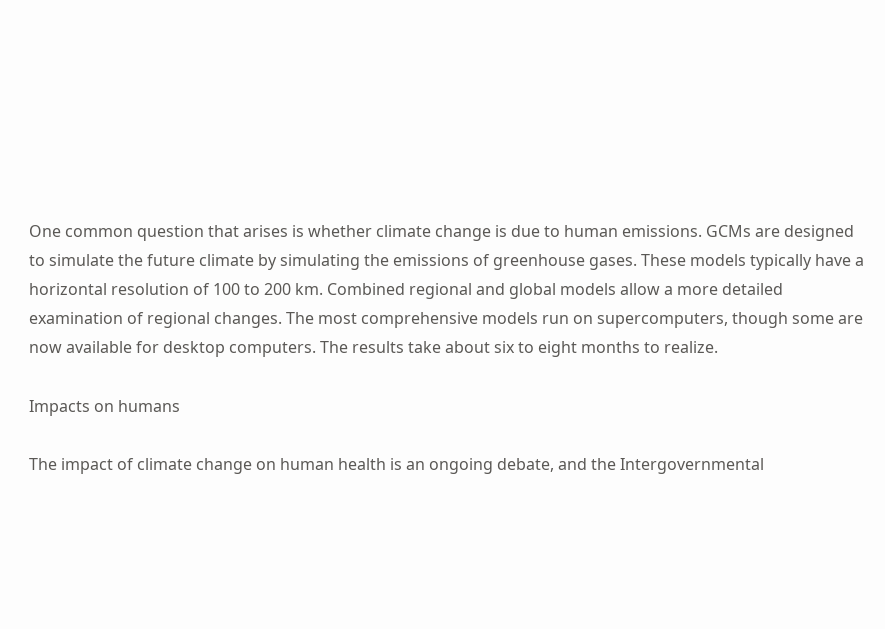One common question that arises is whether climate change is due to human emissions. GCMs are designed to simulate the future climate by simulating the emissions of greenhouse gases. These models typically have a horizontal resolution of 100 to 200 km. Combined regional and global models allow a more detailed examination of regional changes. The most comprehensive models run on supercomputers, though some are now available for desktop computers. The results take about six to eight months to realize.

Impacts on humans

The impact of climate change on human health is an ongoing debate, and the Intergovernmental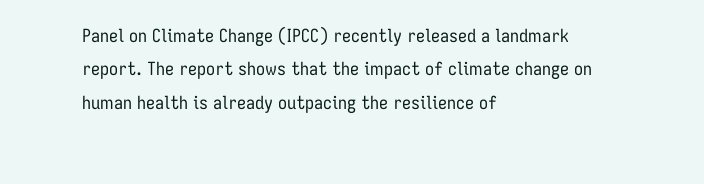Panel on Climate Change (IPCC) recently released a landmark report. The report shows that the impact of climate change on human health is already outpacing the resilience of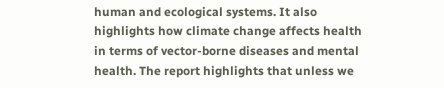human and ecological systems. It also highlights how climate change affects health in terms of vector-borne diseases and mental health. The report highlights that unless we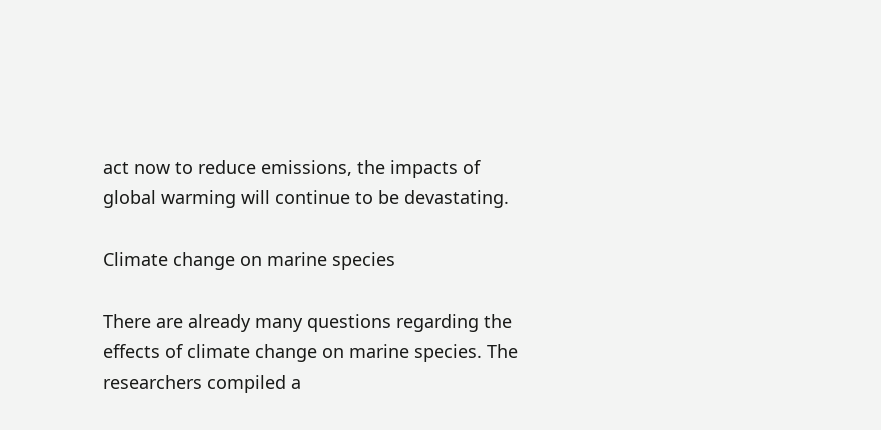act now to reduce emissions, the impacts of global warming will continue to be devastating.

Climate change on marine species

There are already many questions regarding the effects of climate change on marine species. The researchers compiled a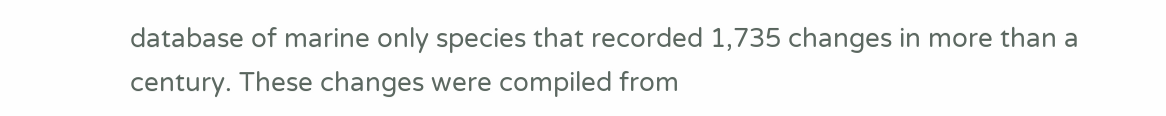database of marine only species that recorded 1,735 changes in more than a century. These changes were compiled from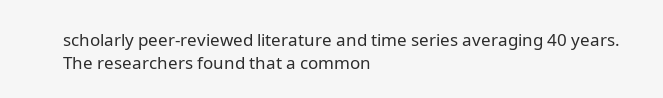scholarly peer-reviewed literature and time series averaging 40 years. The researchers found that a common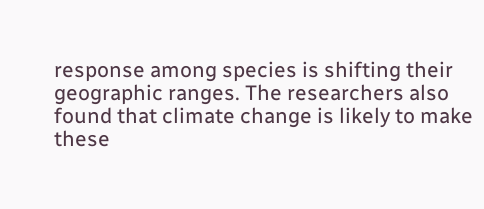response among species is shifting their geographic ranges. The researchers also found that climate change is likely to make these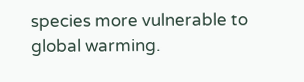species more vulnerable to global warming.